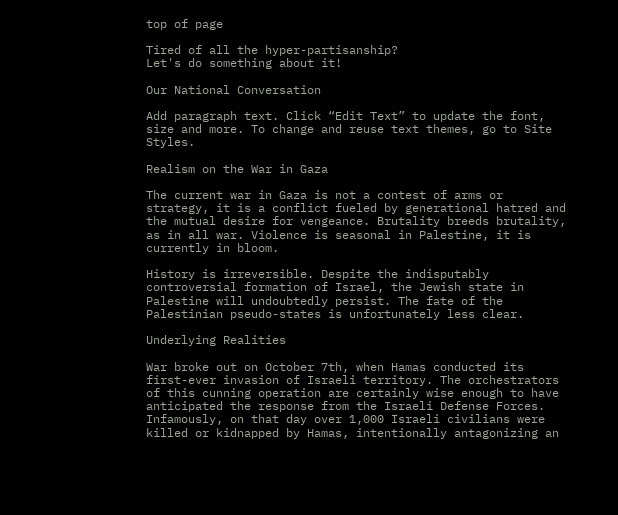top of page

Tired of all the hyper-partisanship?
Let's do something about it!

Our National Conversation

Add paragraph text. Click “Edit Text” to update the font, size and more. To change and reuse text themes, go to Site Styles.

Realism on the War in Gaza

The current war in Gaza is not a contest of arms or strategy, it is a conflict fueled by generational hatred and the mutual desire for vengeance. Brutality breeds brutality, as in all war. Violence is seasonal in Palestine, it is currently in bloom.

History is irreversible. Despite the indisputably controversial formation of Israel, the Jewish state in Palestine will undoubtedly persist. The fate of the Palestinian pseudo-states is unfortunately less clear.

Underlying Realities

War broke out on October 7th, when Hamas conducted its first-ever invasion of Israeli territory. The orchestrators of this cunning operation are certainly wise enough to have anticipated the response from the Israeli Defense Forces. Infamously, on that day over 1,000 Israeli civilians were killed or kidnapped by Hamas, intentionally antagonizing an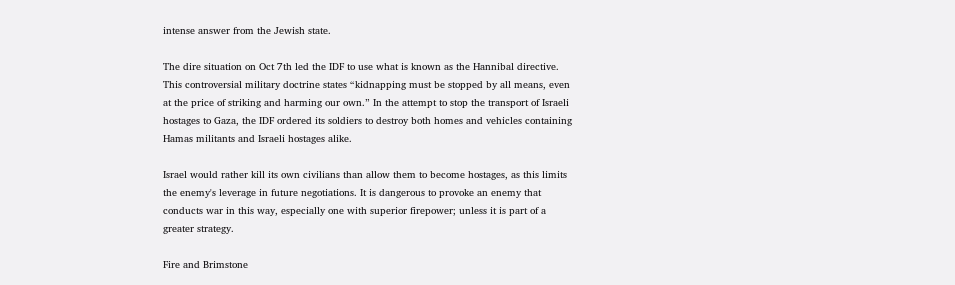intense answer from the Jewish state.

The dire situation on Oct 7th led the IDF to use what is known as the Hannibal directive. This controversial military doctrine states “kidnapping must be stopped by all means, even at the price of striking and harming our own.” In the attempt to stop the transport of Israeli hostages to Gaza, the IDF ordered its soldiers to destroy both homes and vehicles containing Hamas militants and Israeli hostages alike.

Israel would rather kill its own civilians than allow them to become hostages, as this limits the enemy's leverage in future negotiations. It is dangerous to provoke an enemy that conducts war in this way, especially one with superior firepower; unless it is part of a greater strategy.

Fire and Brimstone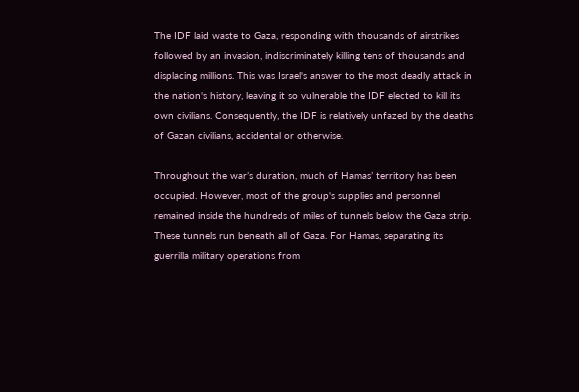The IDF laid waste to Gaza, responding with thousands of airstrikes followed by an invasion, indiscriminately killing tens of thousands and displacing millions. This was Israel's answer to the most deadly attack in the nation's history, leaving it so vulnerable the IDF elected to kill its own civilians. Consequently, the IDF is relatively unfazed by the deaths of Gazan civilians, accidental or otherwise.

Throughout the war’s duration, much of Hamas’ territory has been occupied. However, most of the group's supplies and personnel remained inside the hundreds of miles of tunnels below the Gaza strip. These tunnels run beneath all of Gaza. For Hamas, separating its guerrilla military operations from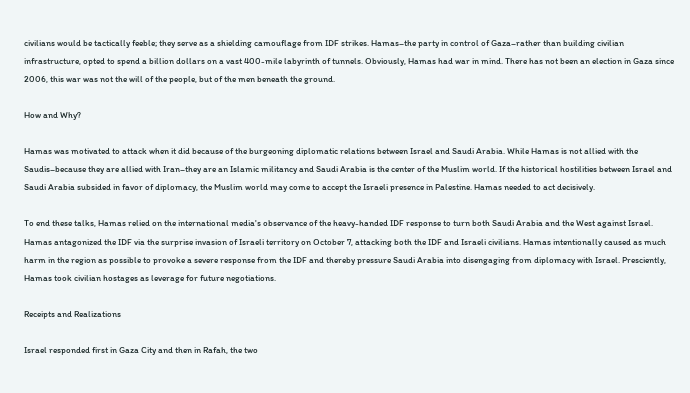civilians would be tactically feeble; they serve as a shielding camouflage from IDF strikes. Hamas–the party in control of Gaza–rather than building civilian infrastructure, opted to spend a billion dollars on a vast 400-mile labyrinth of tunnels. Obviously, Hamas had war in mind. There has not been an election in Gaza since 2006, this war was not the will of the people, but of the men beneath the ground.

How and Why?

Hamas was motivated to attack when it did because of the burgeoning diplomatic relations between Israel and Saudi Arabia. While Hamas is not allied with the Saudis–because they are allied with Iran–they are an Islamic militancy and Saudi Arabia is the center of the Muslim world. If the historical hostilities between Israel and Saudi Arabia subsided in favor of diplomacy, the Muslim world may come to accept the Israeli presence in Palestine. Hamas needed to act decisively.

To end these talks, Hamas relied on the international media's observance of the heavy-handed IDF response to turn both Saudi Arabia and the West against Israel. Hamas antagonized the IDF via the surprise invasion of Israeli territory on October 7, attacking both the IDF and Israeli civilians. Hamas intentionally caused as much harm in the region as possible to provoke a severe response from the IDF and thereby pressure Saudi Arabia into disengaging from diplomacy with Israel. Presciently, Hamas took civilian hostages as leverage for future negotiations.

Receipts and Realizations

Israel responded first in Gaza City and then in Rafah, the two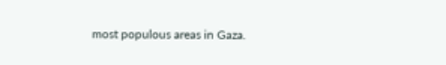most populous areas in Gaza.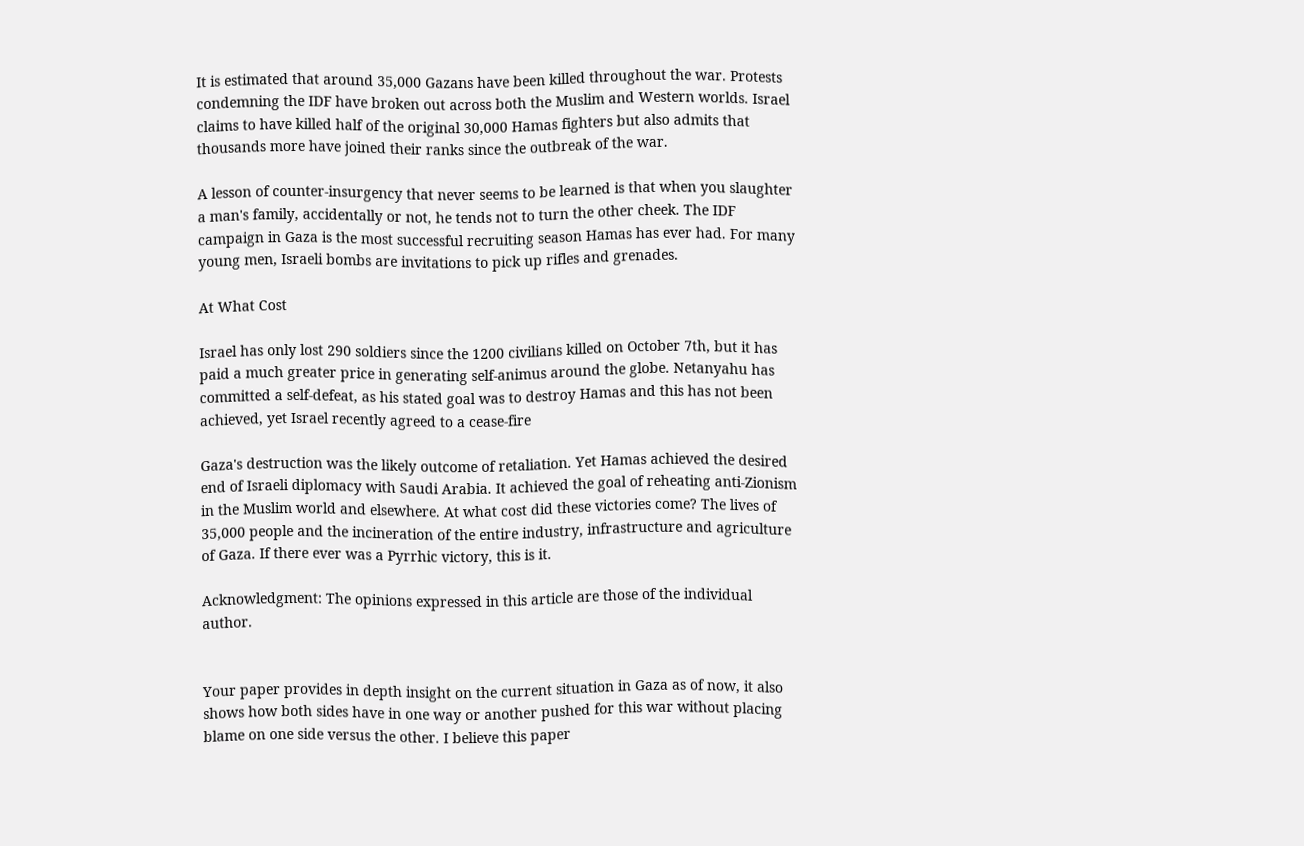It is estimated that around 35,000 Gazans have been killed throughout the war. Protests condemning the IDF have broken out across both the Muslim and Western worlds. Israel claims to have killed half of the original 30,000 Hamas fighters but also admits that thousands more have joined their ranks since the outbreak of the war.

A lesson of counter-insurgency that never seems to be learned is that when you slaughter a man's family, accidentally or not, he tends not to turn the other cheek. The IDF campaign in Gaza is the most successful recruiting season Hamas has ever had. For many young men, Israeli bombs are invitations to pick up rifles and grenades.

At What Cost

Israel has only lost 290 soldiers since the 1200 civilians killed on October 7th, but it has paid a much greater price in generating self-animus around the globe. Netanyahu has committed a self-defeat, as his stated goal was to destroy Hamas and this has not been achieved, yet Israel recently agreed to a cease-fire

Gaza's destruction was the likely outcome of retaliation. Yet Hamas achieved the desired end of Israeli diplomacy with Saudi Arabia. It achieved the goal of reheating anti-Zionism in the Muslim world and elsewhere. At what cost did these victories come? The lives of 35,000 people and the incineration of the entire industry, infrastructure and agriculture of Gaza. If there ever was a Pyrrhic victory, this is it.

Acknowledgment: The opinions expressed in this article are those of the individual author.


Your paper provides in depth insight on the current situation in Gaza as of now, it also shows how both sides have in one way or another pushed for this war without placing blame on one side versus the other. I believe this paper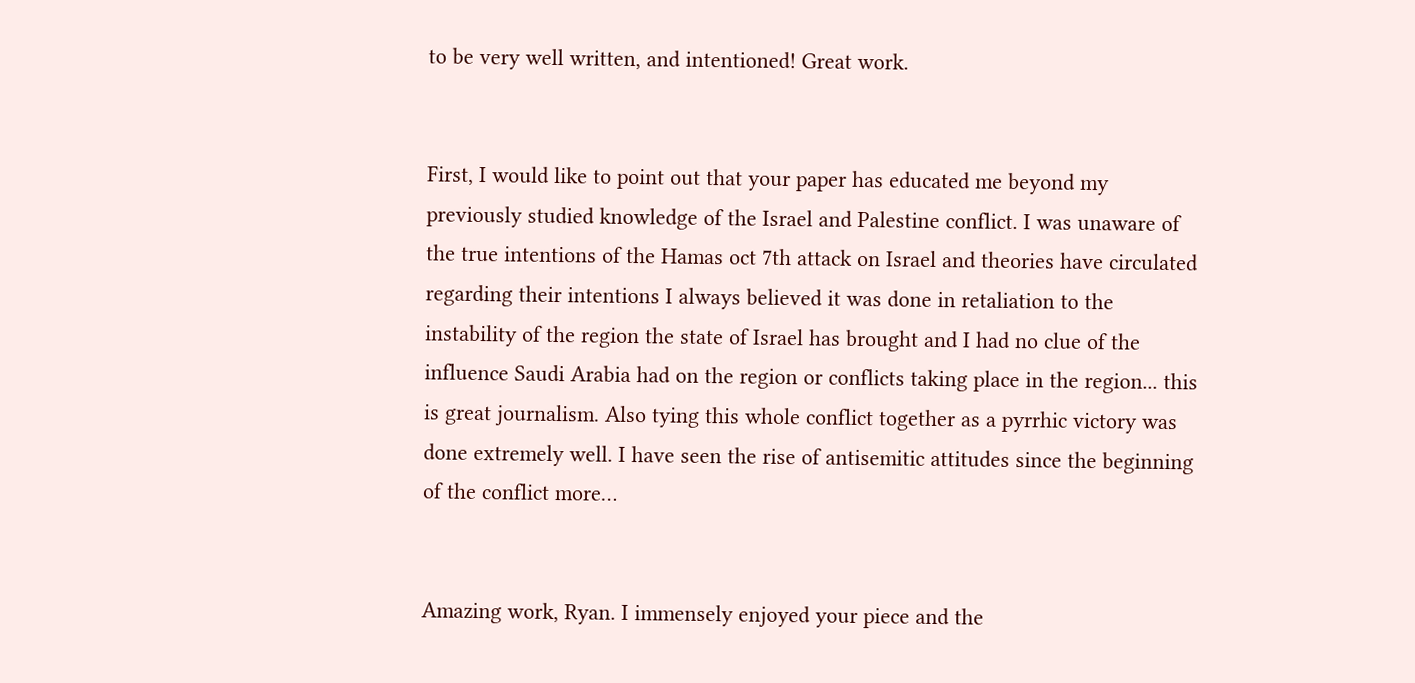to be very well written, and intentioned! Great work.


First, I would like to point out that your paper has educated me beyond my previously studied knowledge of the Israel and Palestine conflict. I was unaware of the true intentions of the Hamas oct 7th attack on Israel and theories have circulated regarding their intentions I always believed it was done in retaliation to the instability of the region the state of Israel has brought and I had no clue of the influence Saudi Arabia had on the region or conflicts taking place in the region... this is great journalism. Also tying this whole conflict together as a pyrrhic victory was done extremely well. I have seen the rise of antisemitic attitudes since the beginning of the conflict more…


Amazing work, Ryan. I immensely enjoyed your piece and the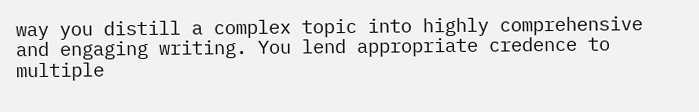way you distill a complex topic into highly comprehensive and engaging writing. You lend appropriate credence to multiple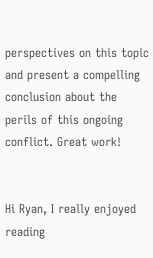perspectives on this topic and present a compelling conclusion about the perils of this ongoing conflict. Great work!


Hi Ryan, I really enjoyed reading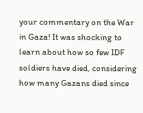your commentary on the War in Gaza! It was shocking to learn about how so few IDF soldiers have died, considering how many Gazans died since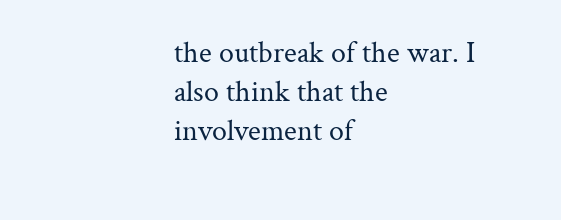the outbreak of the war. I also think that the involvement of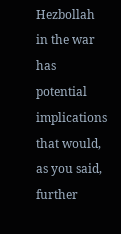Hezbollah in the war has potential implications that would, as you said, further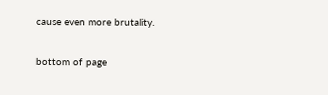cause even more brutality.

bottom of page